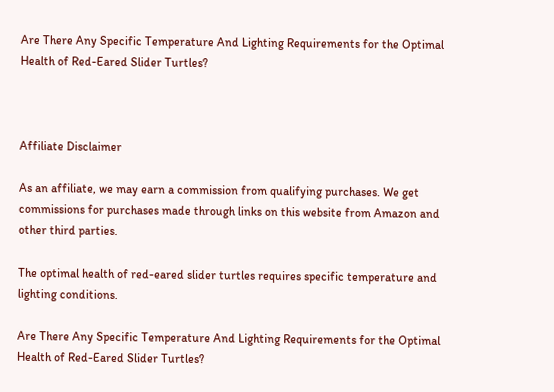Are There Any Specific Temperature And Lighting Requirements for the Optimal Health of Red-Eared Slider Turtles?



Affiliate Disclaimer

As an affiliate, we may earn a commission from qualifying purchases. We get commissions for purchases made through links on this website from Amazon and other third parties.

The optimal health of red-eared slider turtles requires specific temperature and lighting conditions.

Are There Any Specific Temperature And Lighting Requirements for the Optimal Health of Red-Eared Slider Turtles?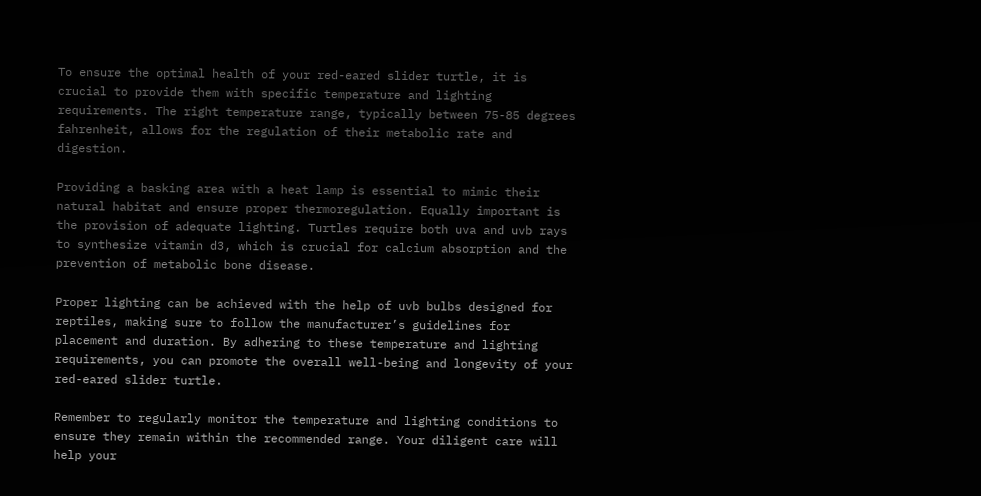To ensure the optimal health of your red-eared slider turtle, it is crucial to provide them with specific temperature and lighting requirements. The right temperature range, typically between 75-85 degrees fahrenheit, allows for the regulation of their metabolic rate and digestion.

Providing a basking area with a heat lamp is essential to mimic their natural habitat and ensure proper thermoregulation. Equally important is the provision of adequate lighting. Turtles require both uva and uvb rays to synthesize vitamin d3, which is crucial for calcium absorption and the prevention of metabolic bone disease.

Proper lighting can be achieved with the help of uvb bulbs designed for reptiles, making sure to follow the manufacturer’s guidelines for placement and duration. By adhering to these temperature and lighting requirements, you can promote the overall well-being and longevity of your red-eared slider turtle.

Remember to regularly monitor the temperature and lighting conditions to ensure they remain within the recommended range. Your diligent care will help your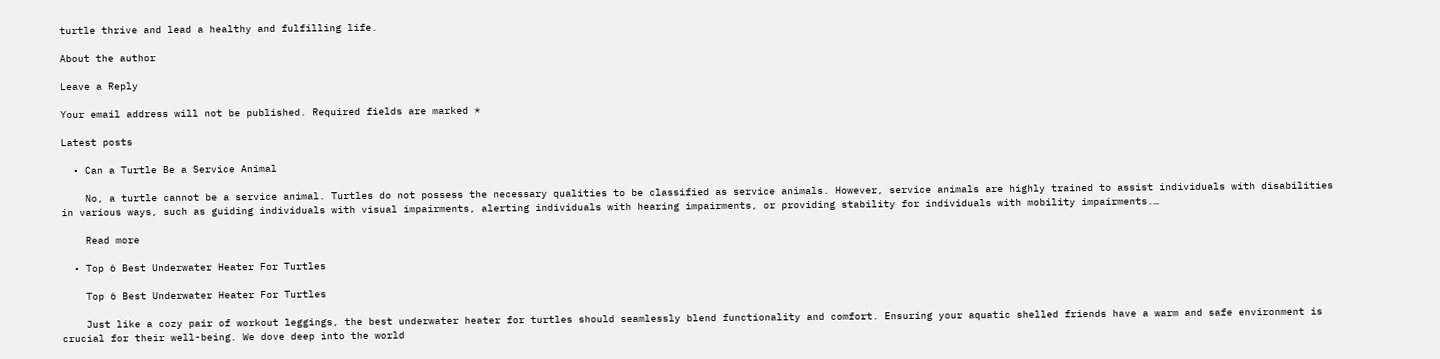turtle thrive and lead a healthy and fulfilling life.

About the author

Leave a Reply

Your email address will not be published. Required fields are marked *

Latest posts

  • Can a Turtle Be a Service Animal

    No, a turtle cannot be a service animal. Turtles do not possess the necessary qualities to be classified as service animals. However, service animals are highly trained to assist individuals with disabilities in various ways, such as guiding individuals with visual impairments, alerting individuals with hearing impairments, or providing stability for individuals with mobility impairments.…

    Read more

  • Top 6 Best Underwater Heater For Turtles

    Top 6 Best Underwater Heater For Turtles

    Just like a cozy pair of workout leggings, the best underwater heater for turtles should seamlessly blend functionality and comfort. Ensuring your aquatic shelled friends have a warm and safe environment is crucial for their well-being. We dove deep into the world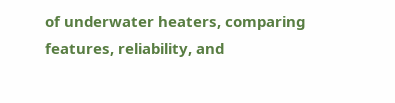of underwater heaters, comparing features, reliability, and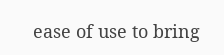ease of use to bring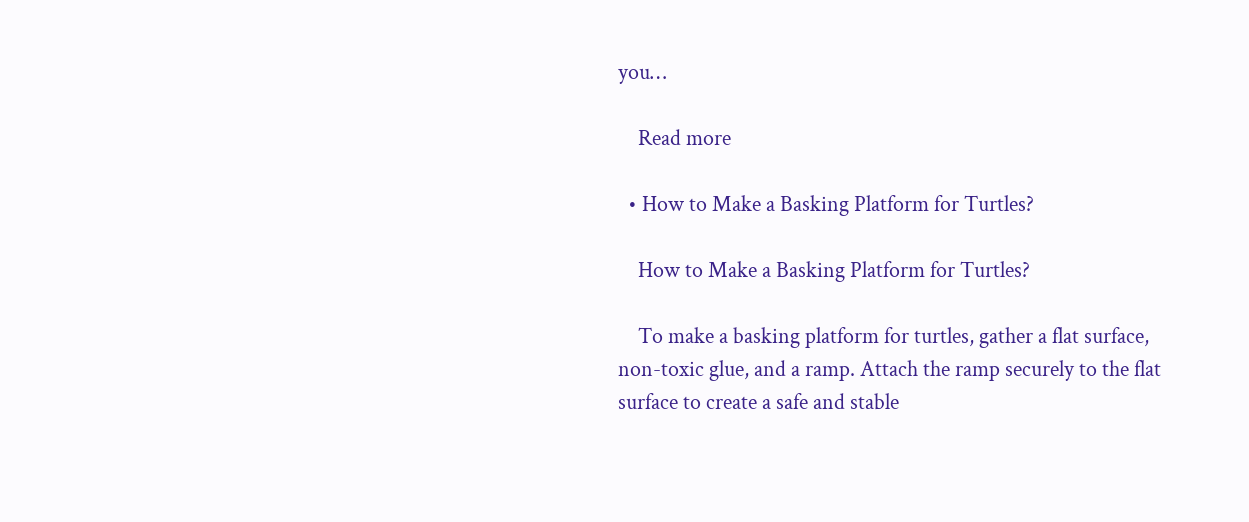you…

    Read more

  • How to Make a Basking Platform for Turtles?

    How to Make a Basking Platform for Turtles?

    To make a basking platform for turtles, gather a flat surface, non-toxic glue, and a ramp. Attach the ramp securely to the flat surface to create a safe and stable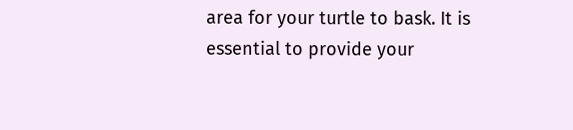area for your turtle to bask. It is essential to provide your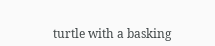turtle with a basking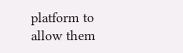platform to allow them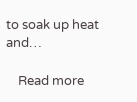to soak up heat and…

    Read more